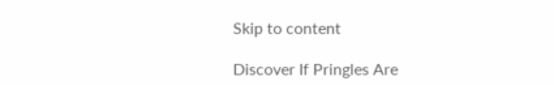Skip to content

Discover If Pringles Are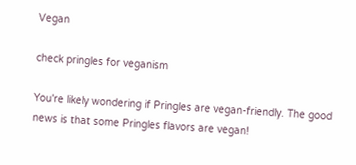Vegan

check pringles for veganism

You're likely wondering if Pringles are vegan-friendly. The good news is that some Pringles flavors are vegan!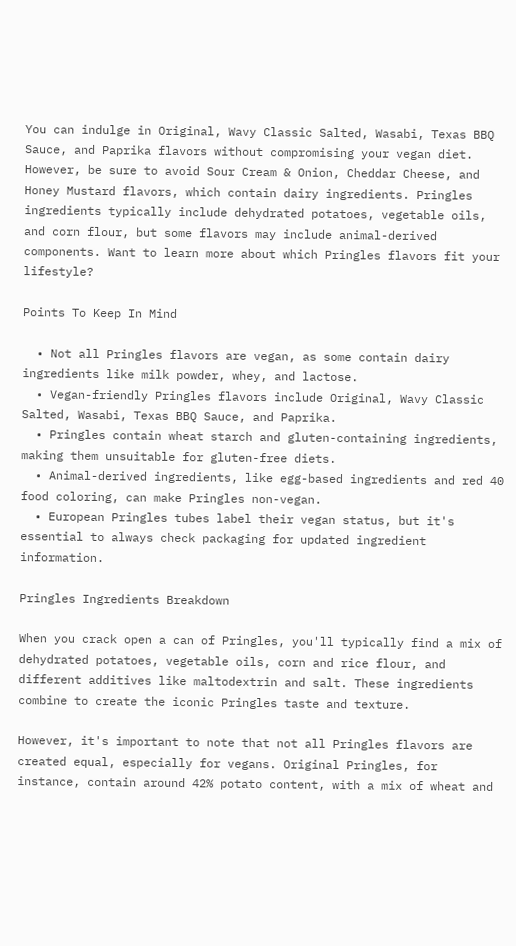You can indulge in Original, Wavy Classic Salted, Wasabi, Texas BBQ Sauce, and Paprika flavors without compromising your vegan diet. However, be sure to avoid Sour Cream & Onion, Cheddar Cheese, and Honey Mustard flavors, which contain dairy ingredients. Pringles ingredients typically include dehydrated potatoes, vegetable oils, and corn flour, but some flavors may include animal-derived components. Want to learn more about which Pringles flavors fit your lifestyle?

Points To Keep In Mind

  • Not all Pringles flavors are vegan, as some contain dairy ingredients like milk powder, whey, and lactose.
  • Vegan-friendly Pringles flavors include Original, Wavy Classic Salted, Wasabi, Texas BBQ Sauce, and Paprika.
  • Pringles contain wheat starch and gluten-containing ingredients, making them unsuitable for gluten-free diets.
  • Animal-derived ingredients, like egg-based ingredients and red 40 food coloring, can make Pringles non-vegan.
  • European Pringles tubes label their vegan status, but it's essential to always check packaging for updated ingredient information.

Pringles Ingredients Breakdown

When you crack open a can of Pringles, you'll typically find a mix of dehydrated potatoes, vegetable oils, corn and rice flour, and different additives like maltodextrin and salt. These ingredients combine to create the iconic Pringles taste and texture.

However, it's important to note that not all Pringles flavors are created equal, especially for vegans. Original Pringles, for instance, contain around 42% potato content, with a mix of wheat and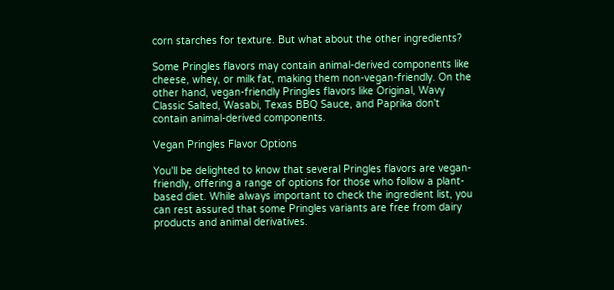corn starches for texture. But what about the other ingredients?

Some Pringles flavors may contain animal-derived components like cheese, whey, or milk fat, making them non-vegan-friendly. On the other hand, vegan-friendly Pringles flavors like Original, Wavy Classic Salted, Wasabi, Texas BBQ Sauce, and Paprika don't contain animal-derived components.

Vegan Pringles Flavor Options

You'll be delighted to know that several Pringles flavors are vegan-friendly, offering a range of options for those who follow a plant-based diet. While always important to check the ingredient list, you can rest assured that some Pringles variants are free from dairy products and animal derivatives.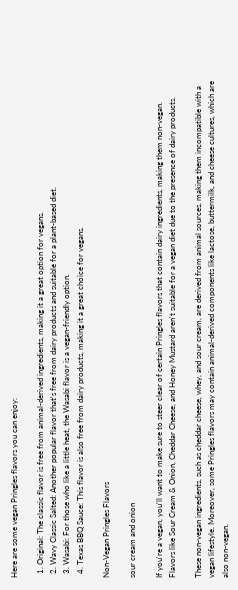Here are some vegan Pringles flavors you can enjoy:

  1. Original: The classic flavor is free from animal-derived ingredients, making it a great option for vegans.
  2. Wavy Classic Salted: Another popular flavor that's free from dairy products and suitable for a plant-based diet.
  3. Wasabi: For those who like a little heat, the Wasabi flavor is a vegan-friendly option.
  4. Texas BBQ Sauce: This flavor is also free from dairy products, making it a great choice for vegans.

Non-Vegan Pringles Flavors

sour cream and onion

If you're a vegan, you'll want to make sure to steer clear of certain Pringles flavors that contain dairy ingredients, making them non-vegan. Flavors like Sour Cream & Onion, Cheddar Cheese, and Honey Mustard aren't suitable for a vegan diet due to the presence of dairy products.

These non-vegan ingredients, such as cheddar cheese, whey, and sour cream, are derived from animal sources, making them incompatible with a vegan lifestyle. Moreover, some Pringles flavors may contain animal-derived components like lactose, buttermilk, and cheese cultures, which are also non-vegan.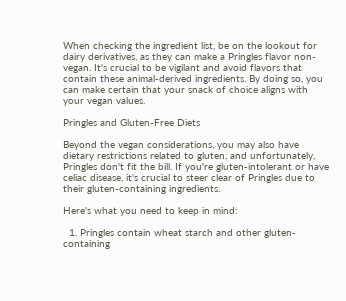When checking the ingredient list, be on the lookout for dairy derivatives, as they can make a Pringles flavor non-vegan. It's crucial to be vigilant and avoid flavors that contain these animal-derived ingredients. By doing so, you can make certain that your snack of choice aligns with your vegan values.

Pringles and Gluten-Free Diets

Beyond the vegan considerations, you may also have dietary restrictions related to gluten, and unfortunately, Pringles don't fit the bill. If you're gluten-intolerant or have celiac disease, it's crucial to steer clear of Pringles due to their gluten-containing ingredients.

Here's what you need to keep in mind:

  1. Pringles contain wheat starch and other gluten-containing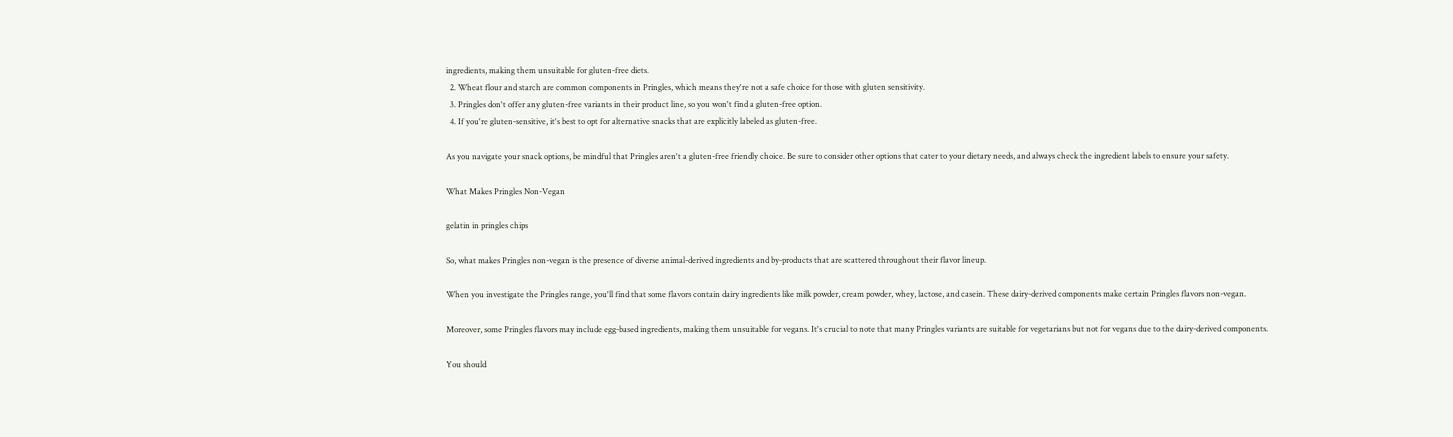ingredients, making them unsuitable for gluten-free diets.
  2. Wheat flour and starch are common components in Pringles, which means they're not a safe choice for those with gluten sensitivity.
  3. Pringles don't offer any gluten-free variants in their product line, so you won't find a gluten-free option.
  4. If you're gluten-sensitive, it's best to opt for alternative snacks that are explicitly labeled as gluten-free.

As you navigate your snack options, be mindful that Pringles aren't a gluten-free friendly choice. Be sure to consider other options that cater to your dietary needs, and always check the ingredient labels to ensure your safety.

What Makes Pringles Non-Vegan

gelatin in pringles chips

So, what makes Pringles non-vegan is the presence of diverse animal-derived ingredients and by-products that are scattered throughout their flavor lineup.

When you investigate the Pringles range, you'll find that some flavors contain dairy ingredients like milk powder, cream powder, whey, lactose, and casein. These dairy-derived components make certain Pringles flavors non-vegan.

Moreover, some Pringles flavors may include egg-based ingredients, making them unsuitable for vegans. It's crucial to note that many Pringles variants are suitable for vegetarians but not for vegans due to the dairy-derived components.

You should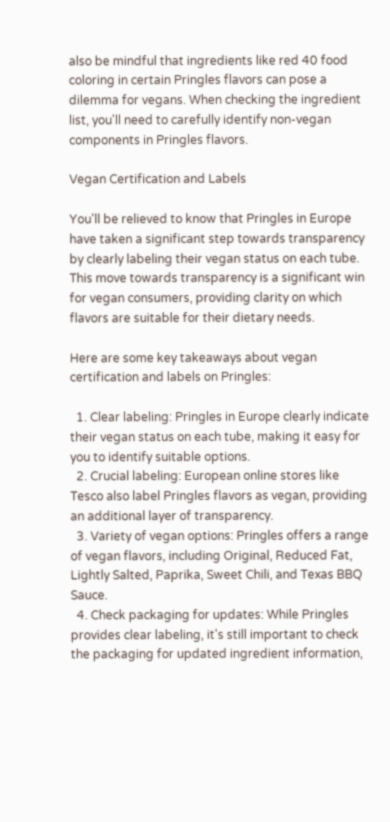also be mindful that ingredients like red 40 food coloring in certain Pringles flavors can pose a dilemma for vegans. When checking the ingredient list, you'll need to carefully identify non-vegan components in Pringles flavors.

Vegan Certification and Labels

You'll be relieved to know that Pringles in Europe have taken a significant step towards transparency by clearly labeling their vegan status on each tube. This move towards transparency is a significant win for vegan consumers, providing clarity on which flavors are suitable for their dietary needs.

Here are some key takeaways about vegan certification and labels on Pringles:

  1. Clear labeling: Pringles in Europe clearly indicate their vegan status on each tube, making it easy for you to identify suitable options.
  2. Crucial labeling: European online stores like Tesco also label Pringles flavors as vegan, providing an additional layer of transparency.
  3. Variety of vegan options: Pringles offers a range of vegan flavors, including Original, Reduced Fat, Lightly Salted, Paprika, Sweet Chili, and Texas BBQ Sauce.
  4. Check packaging for updates: While Pringles provides clear labeling, it's still important to check the packaging for updated ingredient information,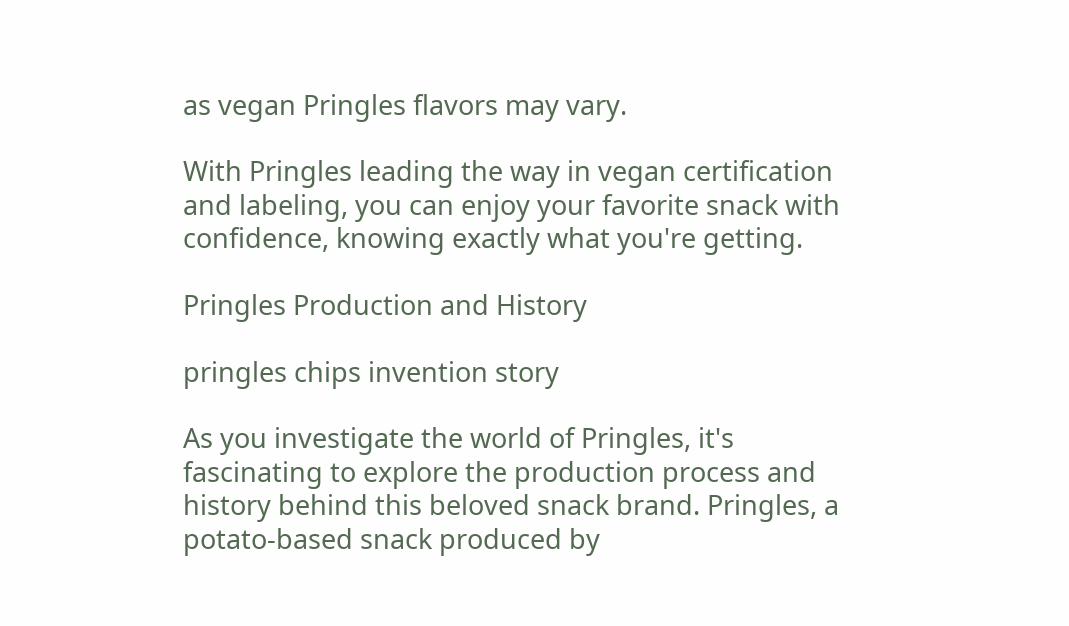as vegan Pringles flavors may vary.

With Pringles leading the way in vegan certification and labeling, you can enjoy your favorite snack with confidence, knowing exactly what you're getting.

Pringles Production and History

pringles chips invention story

As you investigate the world of Pringles, it's fascinating to explore the production process and history behind this beloved snack brand. Pringles, a potato-based snack produced by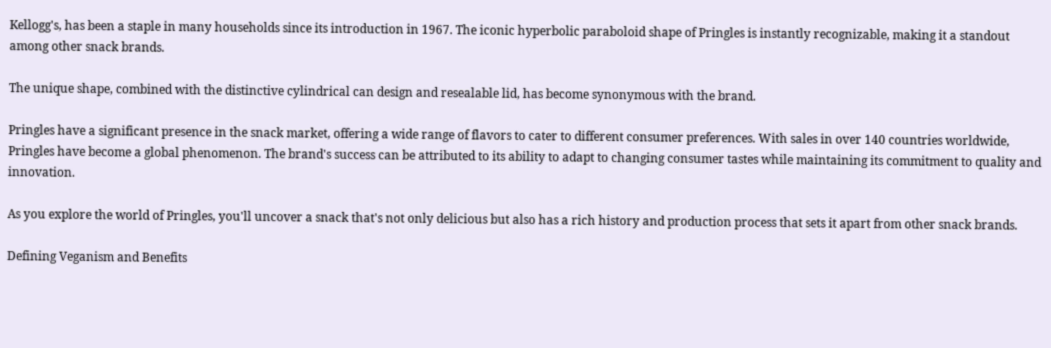Kellogg's, has been a staple in many households since its introduction in 1967. The iconic hyperbolic paraboloid shape of Pringles is instantly recognizable, making it a standout among other snack brands.

The unique shape, combined with the distinctive cylindrical can design and resealable lid, has become synonymous with the brand.

Pringles have a significant presence in the snack market, offering a wide range of flavors to cater to different consumer preferences. With sales in over 140 countries worldwide, Pringles have become a global phenomenon. The brand's success can be attributed to its ability to adapt to changing consumer tastes while maintaining its commitment to quality and innovation.

As you explore the world of Pringles, you'll uncover a snack that's not only delicious but also has a rich history and production process that sets it apart from other snack brands.

Defining Veganism and Benefits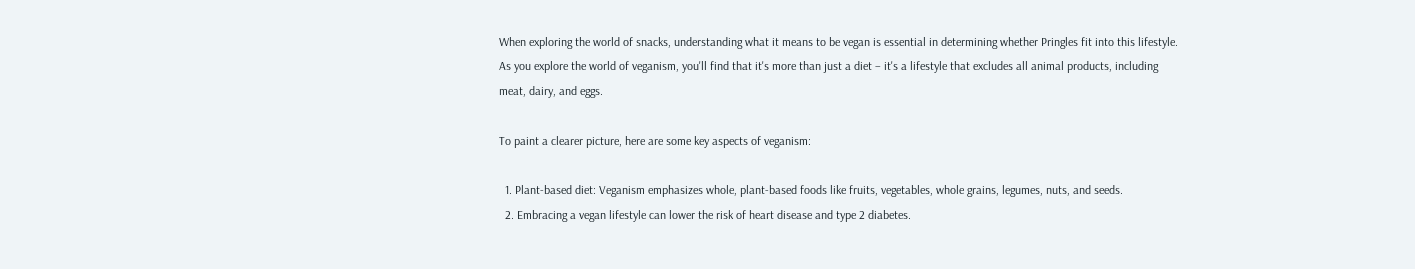When exploring the world of snacks, understanding what it means to be vegan is essential in determining whether Pringles fit into this lifestyle. As you explore the world of veganism, you'll find that it's more than just a diet – it's a lifestyle that excludes all animal products, including meat, dairy, and eggs.

To paint a clearer picture, here are some key aspects of veganism:

  1. Plant-based diet: Veganism emphasizes whole, plant-based foods like fruits, vegetables, whole grains, legumes, nuts, and seeds.
  2. Embracing a vegan lifestyle can lower the risk of heart disease and type 2 diabetes.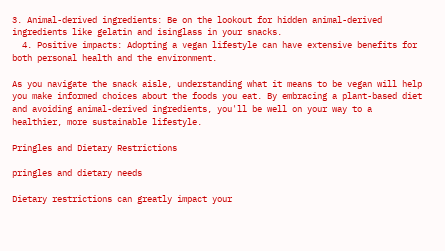3. Animal-derived ingredients: Be on the lookout for hidden animal-derived ingredients like gelatin and isinglass in your snacks.
  4. Positive impacts: Adopting a vegan lifestyle can have extensive benefits for both personal health and the environment.

As you navigate the snack aisle, understanding what it means to be vegan will help you make informed choices about the foods you eat. By embracing a plant-based diet and avoiding animal-derived ingredients, you'll be well on your way to a healthier, more sustainable lifestyle.

Pringles and Dietary Restrictions

pringles and dietary needs

Dietary restrictions can greatly impact your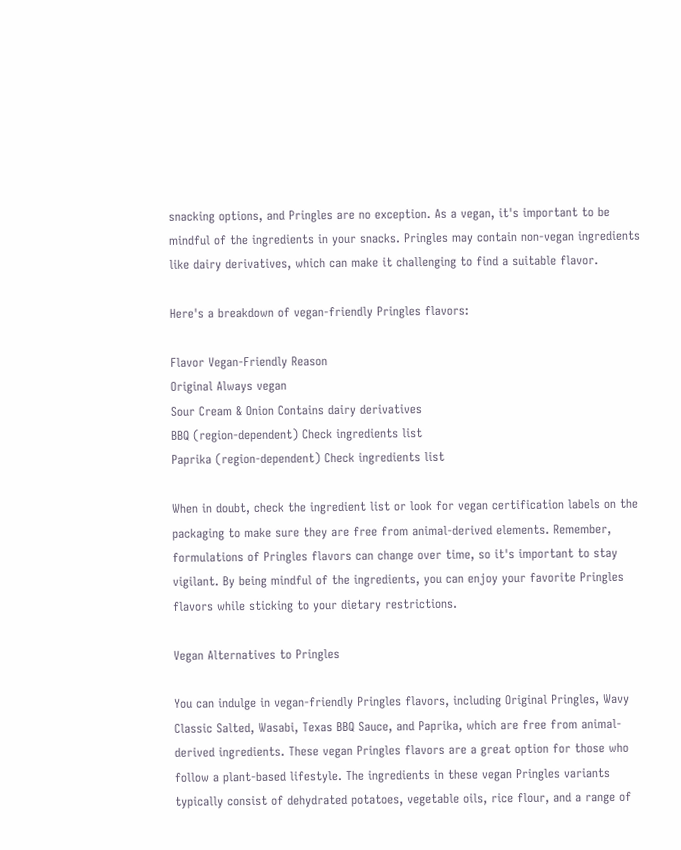snacking options, and Pringles are no exception. As a vegan, it's important to be mindful of the ingredients in your snacks. Pringles may contain non-vegan ingredients like dairy derivatives, which can make it challenging to find a suitable flavor.

Here's a breakdown of vegan-friendly Pringles flavors:

Flavor Vegan-Friendly Reason
Original Always vegan
Sour Cream & Onion Contains dairy derivatives
BBQ (region-dependent) Check ingredients list
Paprika (region-dependent) Check ingredients list

When in doubt, check the ingredient list or look for vegan certification labels on the packaging to make sure they are free from animal-derived elements. Remember, formulations of Pringles flavors can change over time, so it's important to stay vigilant. By being mindful of the ingredients, you can enjoy your favorite Pringles flavors while sticking to your dietary restrictions.

Vegan Alternatives to Pringles

You can indulge in vegan-friendly Pringles flavors, including Original Pringles, Wavy Classic Salted, Wasabi, Texas BBQ Sauce, and Paprika, which are free from animal-derived ingredients. These vegan Pringles flavors are a great option for those who follow a plant-based lifestyle. The ingredients in these vegan Pringles variants typically consist of dehydrated potatoes, vegetable oils, rice flour, and a range of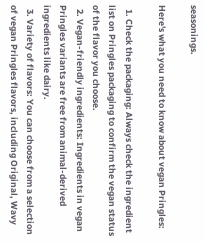seasonings.

Here's what you need to know about vegan Pringles:

  1. Check the packaging: Always check the ingredient list on Pringles packaging to confirm the vegan status of the flavor you choose.
  2. Vegan-friendly ingredients: Ingredients in vegan Pringles variants are free from animal-derived ingredients like dairy.
  3. Variety of flavors: You can choose from a selection of vegan Pringles flavors, including Original, Wavy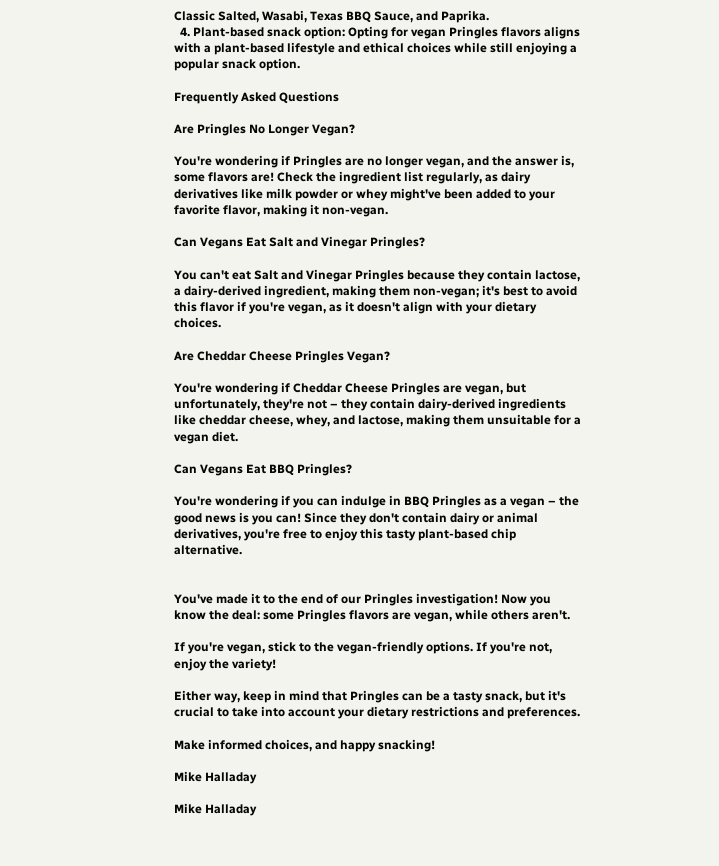Classic Salted, Wasabi, Texas BBQ Sauce, and Paprika.
  4. Plant-based snack option: Opting for vegan Pringles flavors aligns with a plant-based lifestyle and ethical choices while still enjoying a popular snack option.

Frequently Asked Questions

Are Pringles No Longer Vegan?

You're wondering if Pringles are no longer vegan, and the answer is, some flavors are! Check the ingredient list regularly, as dairy derivatives like milk powder or whey might've been added to your favorite flavor, making it non-vegan.

Can Vegans Eat Salt and Vinegar Pringles?

You can't eat Salt and Vinegar Pringles because they contain lactose, a dairy-derived ingredient, making them non-vegan; it's best to avoid this flavor if you're vegan, as it doesn't align with your dietary choices.

Are Cheddar Cheese Pringles Vegan?

You're wondering if Cheddar Cheese Pringles are vegan, but unfortunately, they're not – they contain dairy-derived ingredients like cheddar cheese, whey, and lactose, making them unsuitable for a vegan diet.

Can Vegans Eat BBQ Pringles?

You're wondering if you can indulge in BBQ Pringles as a vegan – the good news is you can! Since they don't contain dairy or animal derivatives, you're free to enjoy this tasty plant-based chip alternative.


You've made it to the end of our Pringles investigation! Now you know the deal: some Pringles flavors are vegan, while others aren't.

If you're vegan, stick to the vegan-friendly options. If you're not, enjoy the variety!

Either way, keep in mind that Pringles can be a tasty snack, but it's crucial to take into account your dietary restrictions and preferences.

Make informed choices, and happy snacking!

Mike Halladay

Mike Halladay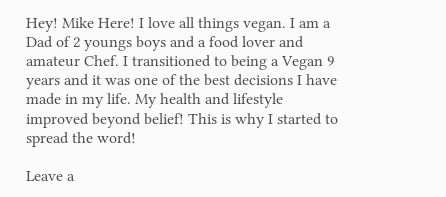Hey! Mike Here! I love all things vegan. I am a Dad of 2 youngs boys and a food lover and amateur Chef. I transitioned to being a Vegan 9 years and it was one of the best decisions I have made in my life. My health and lifestyle improved beyond belief! This is why I started to spread the word!

Leave a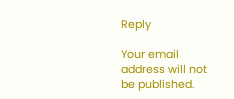Reply

Your email address will not be published.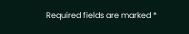Required fields are marked *